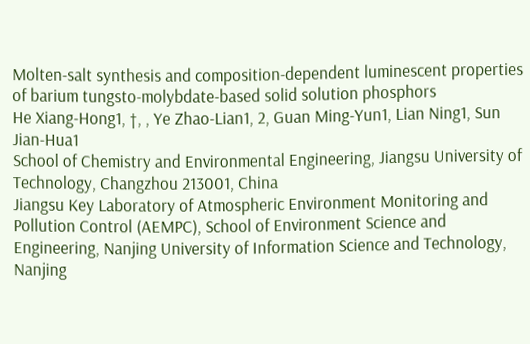Molten-salt synthesis and composition-dependent luminescent properties of barium tungsto-molybdate-based solid solution phosphors
He Xiang-Hong1, †, , Ye Zhao-Lian1, 2, Guan Ming-Yun1, Lian Ning1, Sun Jian-Hua1
School of Chemistry and Environmental Engineering, Jiangsu University of Technology, Changzhou 213001, China
Jiangsu Key Laboratory of Atmospheric Environment Monitoring and Pollution Control (AEMPC), School of Environment Science and Engineering, Nanjing University of Information Science and Technology, Nanjing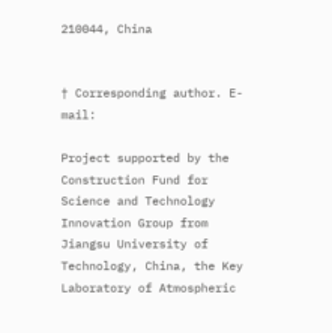210044, China


† Corresponding author. E-mail:

Project supported by the Construction Fund for Science and Technology Innovation Group from Jiangsu University of Technology, China, the Key Laboratory of Atmospheric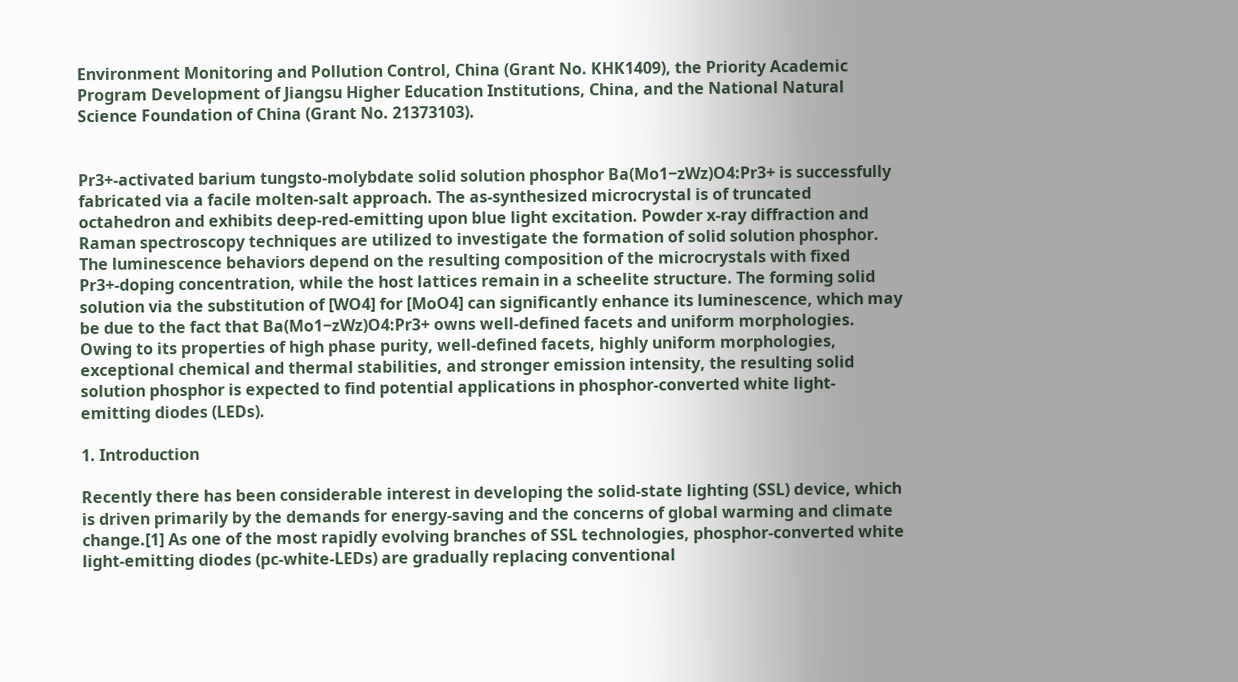Environment Monitoring and Pollution Control, China (Grant No. KHK1409), the Priority Academic Program Development of Jiangsu Higher Education Institutions, China, and the National Natural Science Foundation of China (Grant No. 21373103).


Pr3+-activated barium tungsto-molybdate solid solution phosphor Ba(Mo1−zWz)O4:Pr3+ is successfully fabricated via a facile molten-salt approach. The as-synthesized microcrystal is of truncated octahedron and exhibits deep-red-emitting upon blue light excitation. Powder x-ray diffraction and Raman spectroscopy techniques are utilized to investigate the formation of solid solution phosphor. The luminescence behaviors depend on the resulting composition of the microcrystals with fixed Pr3+-doping concentration, while the host lattices remain in a scheelite structure. The forming solid solution via the substitution of [WO4] for [MoO4] can significantly enhance its luminescence, which may be due to the fact that Ba(Mo1−zWz)O4:Pr3+ owns well-defined facets and uniform morphologies. Owing to its properties of high phase purity, well-defined facets, highly uniform morphologies, exceptional chemical and thermal stabilities, and stronger emission intensity, the resulting solid solution phosphor is expected to find potential applications in phosphor-converted white light-emitting diodes (LEDs).

1. Introduction

Recently there has been considerable interest in developing the solid-state lighting (SSL) device, which is driven primarily by the demands for energy-saving and the concerns of global warming and climate change.[1] As one of the most rapidly evolving branches of SSL technologies, phosphor-converted white light-emitting diodes (pc-white-LEDs) are gradually replacing conventional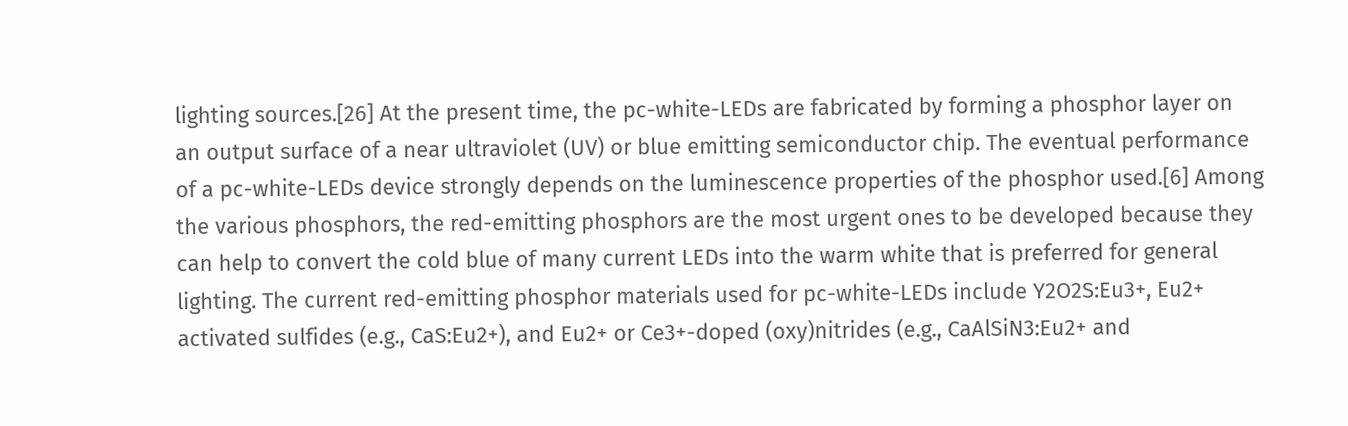lighting sources.[26] At the present time, the pc-white-LEDs are fabricated by forming a phosphor layer on an output surface of a near ultraviolet (UV) or blue emitting semiconductor chip. The eventual performance of a pc-white-LEDs device strongly depends on the luminescence properties of the phosphor used.[6] Among the various phosphors, the red-emitting phosphors are the most urgent ones to be developed because they can help to convert the cold blue of many current LEDs into the warm white that is preferred for general lighting. The current red-emitting phosphor materials used for pc-white-LEDs include Y2O2S:Eu3+, Eu2+ activated sulfides (e.g., CaS:Eu2+), and Eu2+ or Ce3+-doped (oxy)nitrides (e.g., CaAlSiN3:Eu2+ and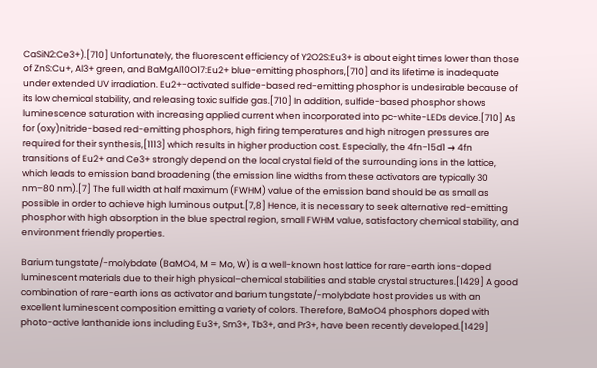CaSiN2:Ce3+).[710] Unfortunately, the fluorescent efficiency of Y2O2S:Eu3+ is about eight times lower than those of ZnS:Cu+, Al3+ green, and BaMgAl10O17:Eu2+ blue-emitting phosphors,[710] and its lifetime is inadequate under extended UV irradiation. Eu2+-activated sulfide-based red-emitting phosphor is undesirable because of its low chemical stability, and releasing toxic sulfide gas.[710] In addition, sulfide-based phosphor shows luminescence saturation with increasing applied current when incorporated into pc-white-LEDs device.[710] As for (oxy)nitride-based red-emitting phosphors, high firing temperatures and high nitrogen pressures are required for their synthesis,[1113] which results in higher production cost. Especially, the 4fn−15d1 → 4fn transitions of Eu2+ and Ce3+ strongly depend on the local crystal field of the surrounding ions in the lattice, which leads to emission band broadening (the emission line widths from these activators are typically 30 nm–80 nm).[7] The full width at half maximum (FWHM) value of the emission band should be as small as possible in order to achieve high luminous output.[7,8] Hence, it is necessary to seek alternative red-emitting phosphor with high absorption in the blue spectral region, small FWHM value, satisfactory chemical stability, and environment friendly properties.

Barium tungstate/-molybdate (BaMO4, M = Mo, W) is a well-known host lattice for rare-earth ions-doped luminescent materials due to their high physical–chemical stabilities and stable crystal structures.[1429] A good combination of rare-earth ions as activator and barium tungstate/-molybdate host provides us with an excellent luminescent composition emitting a variety of colors. Therefore, BaMoO4 phosphors doped with photo-active lanthanide ions including Eu3+, Sm3+, Tb3+, and Pr3+, have been recently developed.[1429]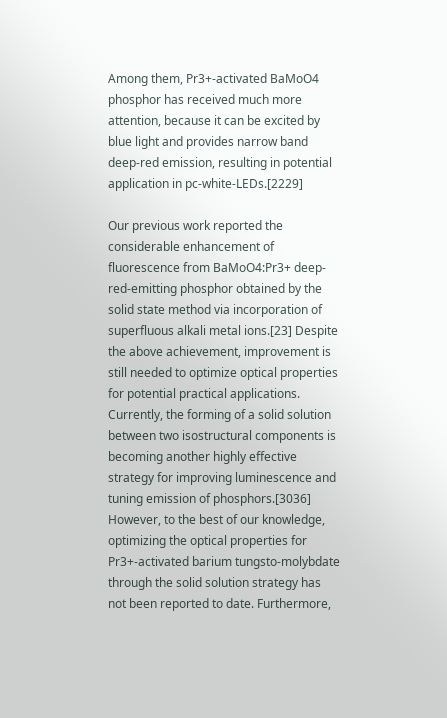Among them, Pr3+-activated BaMoO4 phosphor has received much more attention, because it can be excited by blue light and provides narrow band deep-red emission, resulting in potential application in pc-white-LEDs.[2229]

Our previous work reported the considerable enhancement of fluorescence from BaMoO4:Pr3+ deep-red-emitting phosphor obtained by the solid state method via incorporation of superfluous alkali metal ions.[23] Despite the above achievement, improvement is still needed to optimize optical properties for potential practical applications. Currently, the forming of a solid solution between two isostructural components is becoming another highly effective strategy for improving luminescence and tuning emission of phosphors.[3036] However, to the best of our knowledge, optimizing the optical properties for Pr3+-activated barium tungsto-molybdate through the solid solution strategy has not been reported to date. Furthermore,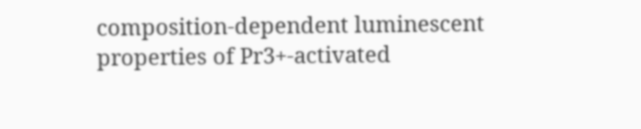composition-dependent luminescent properties of Pr3+-activated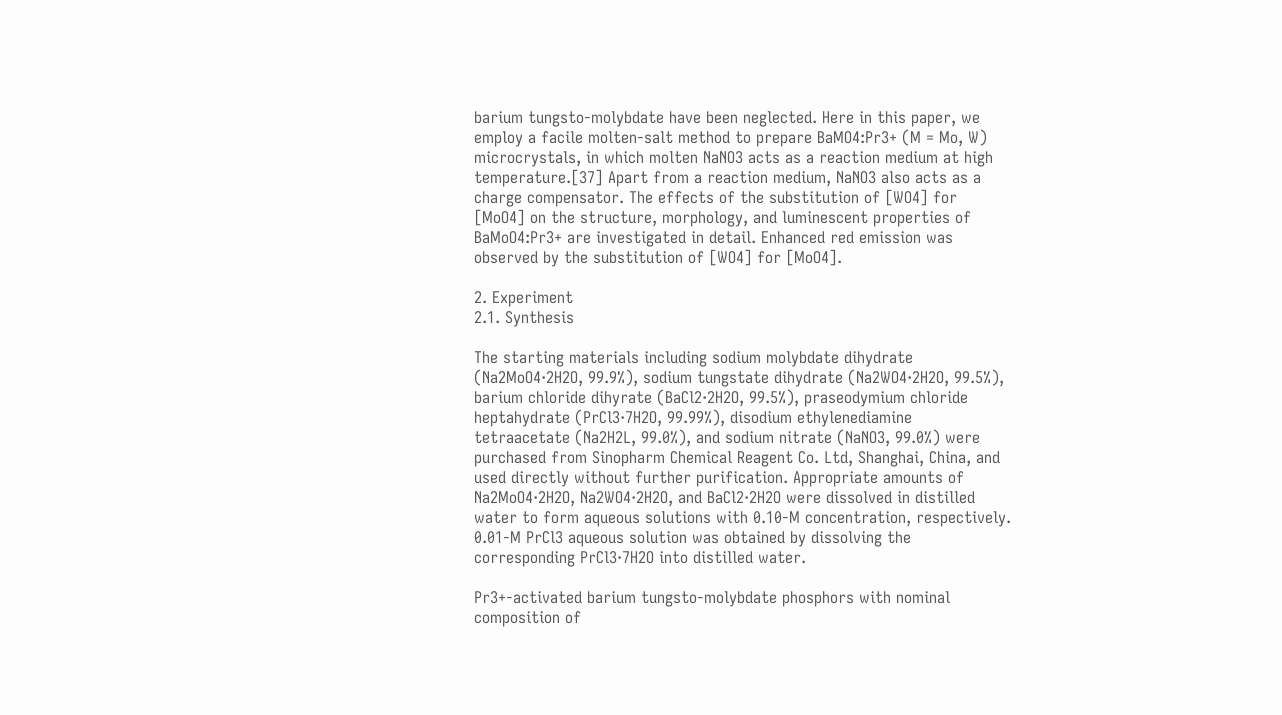barium tungsto-molybdate have been neglected. Here in this paper, we employ a facile molten-salt method to prepare BaMO4:Pr3+ (M = Mo, W) microcrystals, in which molten NaNO3 acts as a reaction medium at high temperature.[37] Apart from a reaction medium, NaNO3 also acts as a charge compensator. The effects of the substitution of [WO4] for [MoO4] on the structure, morphology, and luminescent properties of BaMoO4:Pr3+ are investigated in detail. Enhanced red emission was observed by the substitution of [WO4] for [MoO4].

2. Experiment
2.1. Synthesis

The starting materials including sodium molybdate dihydrate (Na2MoO4·2H2O, 99.9%), sodium tungstate dihydrate (Na2WO4·2H2O, 99.5%), barium chloride dihyrate (BaCl2·2H2O, 99.5%), praseodymium chloride heptahydrate (PrCl3·7H2O, 99.99%), disodium ethylenediamine tetraacetate (Na2H2L, 99.0%), and sodium nitrate (NaNO3, 99.0%) were purchased from Sinopharm Chemical Reagent Co. Ltd, Shanghai, China, and used directly without further purification. Appropriate amounts of Na2MoO4·2H2O, Na2WO4·2H2O, and BaCl2·2H2O were dissolved in distilled water to form aqueous solutions with 0.10-M concentration, respectively. 0.01-M PrCl3 aqueous solution was obtained by dissolving the corresponding PrCl3·7H2O into distilled water.

Pr3+-activated barium tungsto-molybdate phosphors with nominal composition of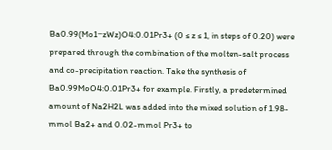Ba0.99(Mo1−zWz)O4:0.01Pr3+ (0 ≤ z ≤ 1, in steps of 0.20) were prepared through the combination of the molten-salt process and co-precipitation reaction. Take the synthesis of Ba0.99MoO4:0.01Pr3+ for example. Firstly, a predetermined amount of Na2H2L was added into the mixed solution of 1.98-mmol Ba2+ and 0.02-mmol Pr3+ to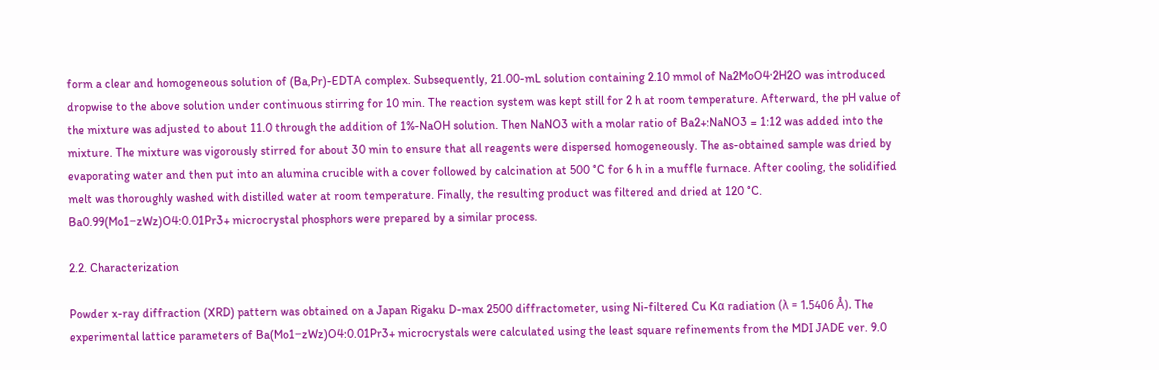form a clear and homogeneous solution of (Ba,Pr)-EDTA complex. Subsequently, 21.00-mL solution containing 2.10 mmol of Na2MoO4·2H2O was introduced dropwise to the above solution under continuous stirring for 10 min. The reaction system was kept still for 2 h at room temperature. Afterward, the pH value of the mixture was adjusted to about 11.0 through the addition of 1%-NaOH solution. Then NaNO3 with a molar ratio of Ba2+:NaNO3 = 1:12 was added into the mixture. The mixture was vigorously stirred for about 30 min to ensure that all reagents were dispersed homogeneously. The as-obtained sample was dried by evaporating water and then put into an alumina crucible with a cover followed by calcination at 500 °C for 6 h in a muffle furnace. After cooling, the solidified melt was thoroughly washed with distilled water at room temperature. Finally, the resulting product was filtered and dried at 120 °C. Ba0.99(Mo1−zWz)O4:0.01Pr3+ microcrystal phosphors were prepared by a similar process.

2.2. Characterization

Powder x-ray diffraction (XRD) pattern was obtained on a Japan Rigaku D-max 2500 diffractometer, using Ni-filtered Cu Kα radiation (λ = 1.5406 Å). The experimental lattice parameters of Ba(Mo1−zWz)O4:0.01Pr3+ microcrystals were calculated using the least square refinements from the MDI JADE ver. 9.0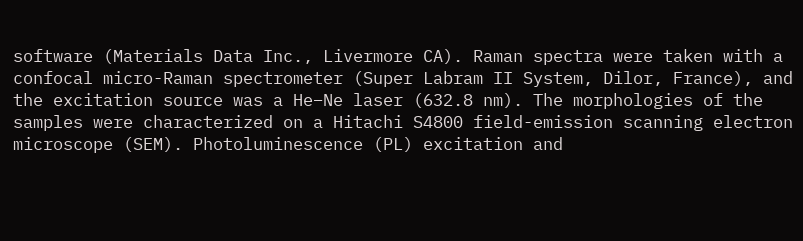software (Materials Data Inc., Livermore CA). Raman spectra were taken with a confocal micro-Raman spectrometer (Super Labram II System, Dilor, France), and the excitation source was a He–Ne laser (632.8 nm). The morphologies of the samples were characterized on a Hitachi S4800 field-emission scanning electron microscope (SEM). Photoluminescence (PL) excitation and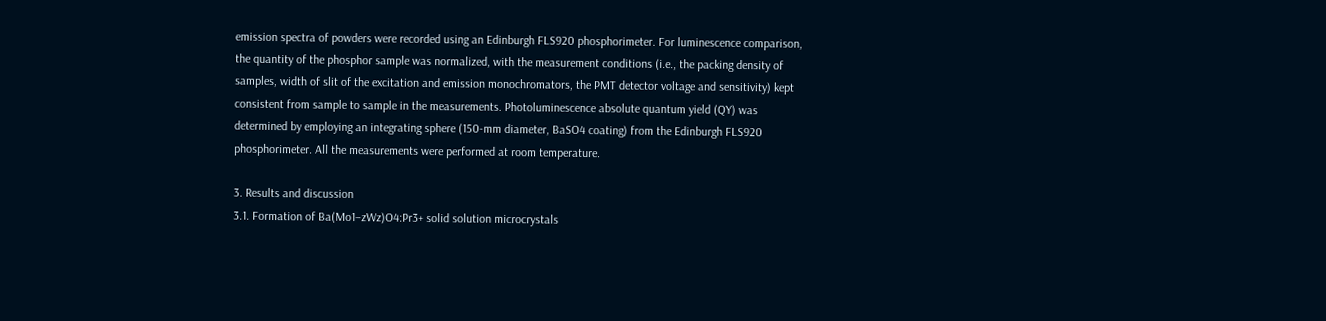emission spectra of powders were recorded using an Edinburgh FLS920 phosphorimeter. For luminescence comparison, the quantity of the phosphor sample was normalized, with the measurement conditions (i.e., the packing density of samples, width of slit of the excitation and emission monochromators, the PMT detector voltage and sensitivity) kept consistent from sample to sample in the measurements. Photoluminescence absolute quantum yield (QY) was determined by employing an integrating sphere (150-mm diameter, BaSO4 coating) from the Edinburgh FLS920 phosphorimeter. All the measurements were performed at room temperature.

3. Results and discussion
3.1. Formation of Ba(Mo1−zWz)O4:Pr3+ solid solution microcrystals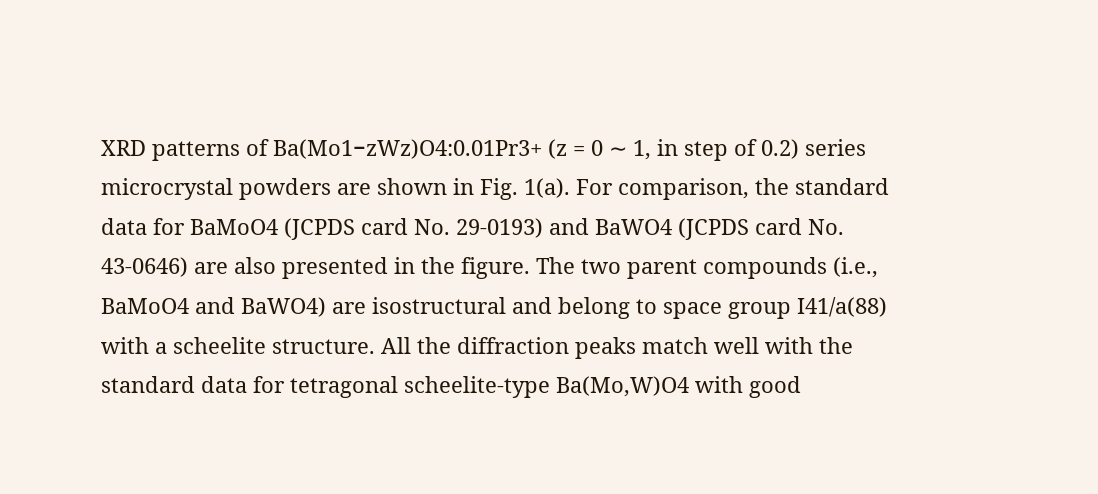XRD patterns of Ba(Mo1−zWz)O4:0.01Pr3+ (z = 0 ∼ 1, in step of 0.2) series microcrystal powders are shown in Fig. 1(a). For comparison, the standard data for BaMoO4 (JCPDS card No. 29-0193) and BaWO4 (JCPDS card No. 43-0646) are also presented in the figure. The two parent compounds (i.e., BaMoO4 and BaWO4) are isostructural and belong to space group I41/a(88) with a scheelite structure. All the diffraction peaks match well with the standard data for tetragonal scheelite-type Ba(Mo,W)O4 with good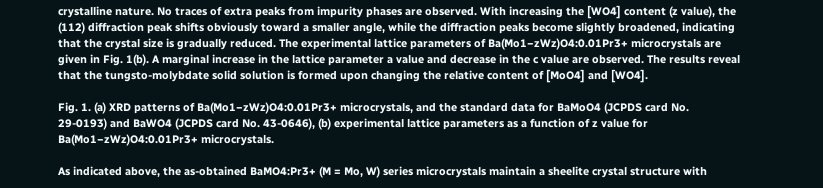crystalline nature. No traces of extra peaks from impurity phases are observed. With increasing the [WO4] content (z value), the (112) diffraction peak shifts obviously toward a smaller angle, while the diffraction peaks become slightly broadened, indicating that the crystal size is gradually reduced. The experimental lattice parameters of Ba(Mo1−zWz)O4:0.01Pr3+ microcrystals are given in Fig. 1(b). A marginal increase in the lattice parameter a value and decrease in the c value are observed. The results reveal that the tungsto-molybdate solid solution is formed upon changing the relative content of [MoO4] and [WO4].

Fig. 1. (a) XRD patterns of Ba(Mo1−zWz)O4:0.01Pr3+ microcrystals, and the standard data for BaMoO4 (JCPDS card No. 29-0193) and BaWO4 (JCPDS card No. 43-0646), (b) experimental lattice parameters as a function of z value for Ba(Mo1−zWz)O4:0.01Pr3+ microcrystals.

As indicated above, the as-obtained BaMO4:Pr3+ (M = Mo, W) series microcrystals maintain a sheelite crystal structure with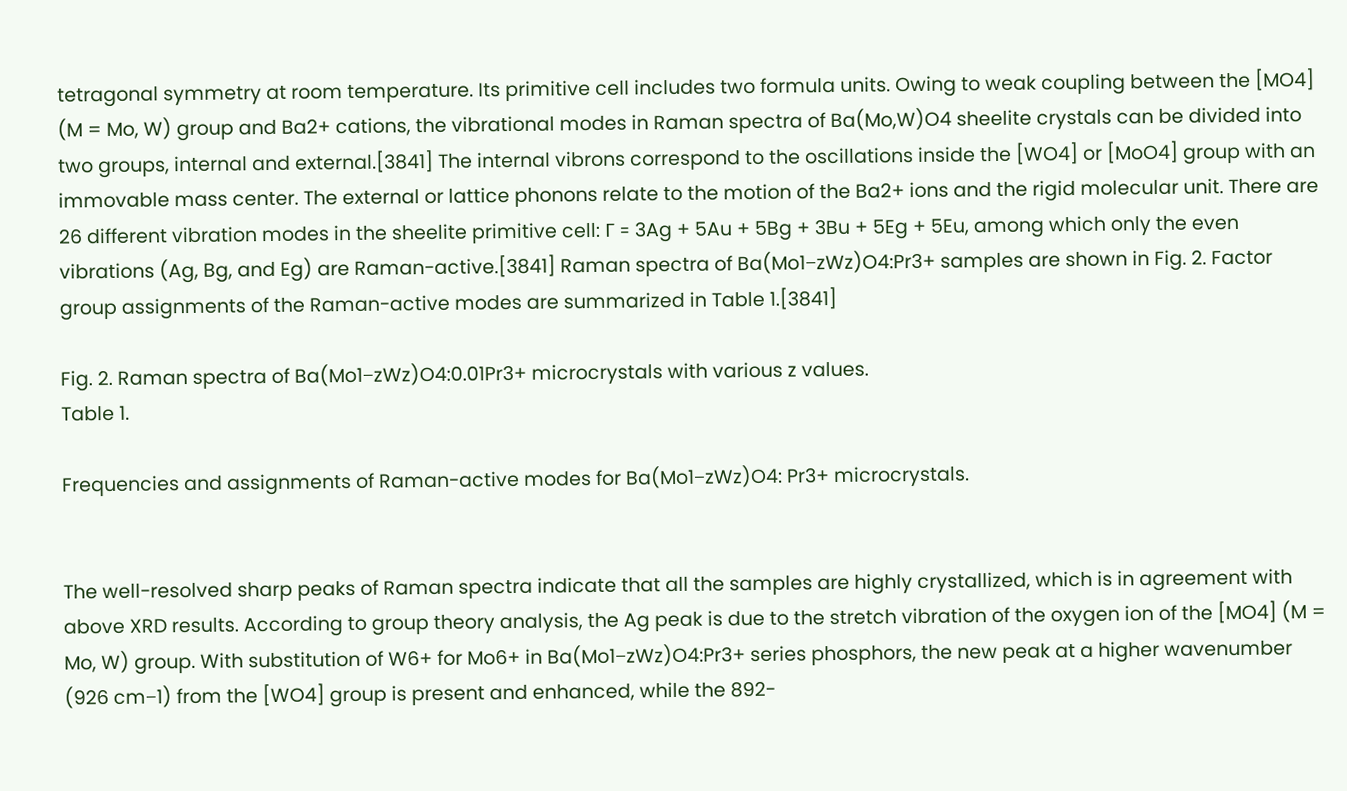tetragonal symmetry at room temperature. Its primitive cell includes two formula units. Owing to weak coupling between the [MO4] (M = Mo, W) group and Ba2+ cations, the vibrational modes in Raman spectra of Ba(Mo,W)O4 sheelite crystals can be divided into two groups, internal and external.[3841] The internal vibrons correspond to the oscillations inside the [WO4] or [MoO4] group with an immovable mass center. The external or lattice phonons relate to the motion of the Ba2+ ions and the rigid molecular unit. There are 26 different vibration modes in the sheelite primitive cell: Γ = 3Ag + 5Au + 5Bg + 3Bu + 5Eg + 5Eu, among which only the even vibrations (Ag, Bg, and Eg) are Raman-active.[3841] Raman spectra of Ba(Mo1−zWz)O4:Pr3+ samples are shown in Fig. 2. Factor group assignments of the Raman-active modes are summarized in Table 1.[3841]

Fig. 2. Raman spectra of Ba(Mo1−zWz)O4:0.01Pr3+ microcrystals with various z values.
Table 1.

Frequencies and assignments of Raman-active modes for Ba(Mo1−zWz)O4: Pr3+ microcrystals.


The well-resolved sharp peaks of Raman spectra indicate that all the samples are highly crystallized, which is in agreement with above XRD results. According to group theory analysis, the Ag peak is due to the stretch vibration of the oxygen ion of the [MO4] (M = Mo, W) group. With substitution of W6+ for Mo6+ in Ba(Mo1−zWz)O4:Pr3+ series phosphors, the new peak at a higher wavenumber (926 cm−1) from the [WO4] group is present and enhanced, while the 892-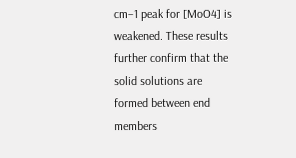cm−1 peak for [MoO4] is weakened. These results further confirm that the solid solutions are formed between end members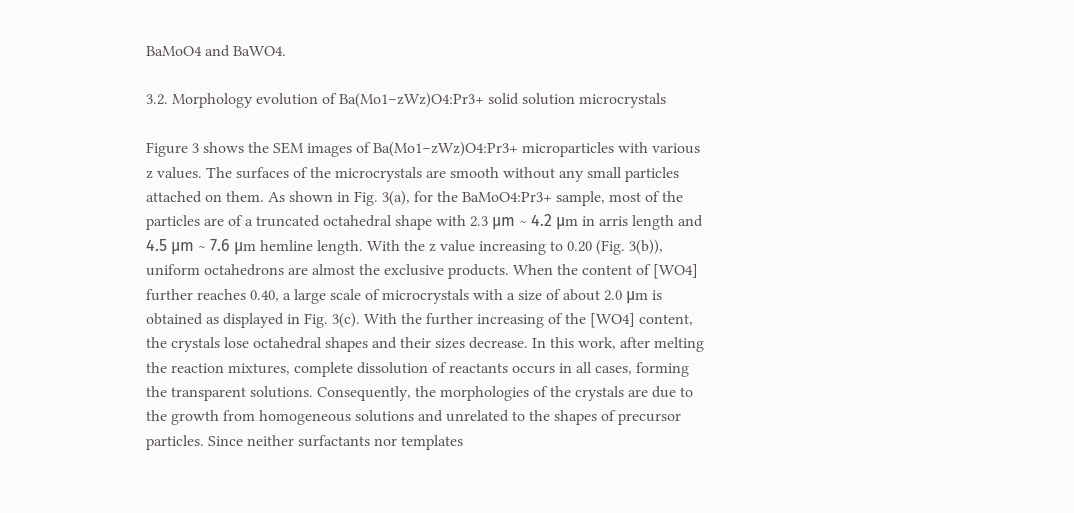BaMoO4 and BaWO4.

3.2. Morphology evolution of Ba(Mo1−zWz)O4:Pr3+ solid solution microcrystals

Figure 3 shows the SEM images of Ba(Mo1−zWz)O4:Pr3+ microparticles with various z values. The surfaces of the microcrystals are smooth without any small particles attached on them. As shown in Fig. 3(a), for the BaMoO4:Pr3+ sample, most of the particles are of a truncated octahedral shape with 2.3 μm ∼ 4.2 μm in arris length and 4.5 μm ∼ 7.6 μm hemline length. With the z value increasing to 0.20 (Fig. 3(b)), uniform octahedrons are almost the exclusive products. When the content of [WO4] further reaches 0.40, a large scale of microcrystals with a size of about 2.0 μm is obtained as displayed in Fig. 3(c). With the further increasing of the [WO4] content, the crystals lose octahedral shapes and their sizes decrease. In this work, after melting the reaction mixtures, complete dissolution of reactants occurs in all cases, forming the transparent solutions. Consequently, the morphologies of the crystals are due to the growth from homogeneous solutions and unrelated to the shapes of precursor particles. Since neither surfactants nor templates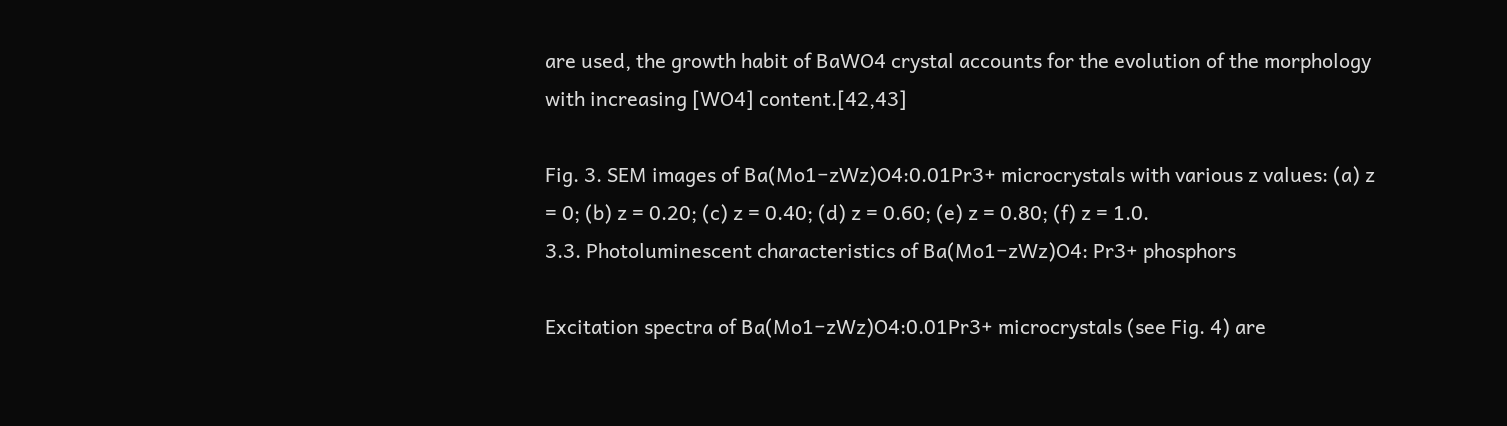are used, the growth habit of BaWO4 crystal accounts for the evolution of the morphology with increasing [WO4] content.[42,43]

Fig. 3. SEM images of Ba(Mo1−zWz)O4:0.01Pr3+ microcrystals with various z values: (a) z = 0; (b) z = 0.20; (c) z = 0.40; (d) z = 0.60; (e) z = 0.80; (f) z = 1.0.
3.3. Photoluminescent characteristics of Ba(Mo1−zWz)O4: Pr3+ phosphors

Excitation spectra of Ba(Mo1−zWz)O4:0.01Pr3+ microcrystals (see Fig. 4) are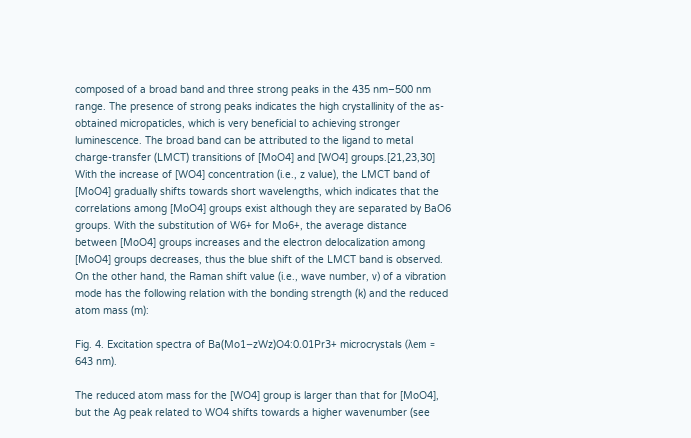composed of a broad band and three strong peaks in the 435 nm–500 nm range. The presence of strong peaks indicates the high crystallinity of the as-obtained micropaticles, which is very beneficial to achieving stronger luminescence. The broad band can be attributed to the ligand to metal charge-transfer (LMCT) transitions of [MoO4] and [WO4] groups.[21,23,30] With the increase of [WO4] concentration (i.e., z value), the LMCT band of [MoO4] gradually shifts towards short wavelengths, which indicates that the correlations among [MoO4] groups exist although they are separated by BaO6 groups. With the substitution of W6+ for Mo6+, the average distance between [MoO4] groups increases and the electron delocalization among [MoO4] groups decreases, thus the blue shift of the LMCT band is observed. On the other hand, the Raman shift value (i.e., wave number, ν) of a vibration mode has the following relation with the bonding strength (k) and the reduced atom mass (m):

Fig. 4. Excitation spectra of Ba(Mo1−zWz)O4:0.01Pr3+ microcrystals (λem = 643 nm).

The reduced atom mass for the [WO4] group is larger than that for [MoO4], but the Ag peak related to WO4 shifts towards a higher wavenumber (see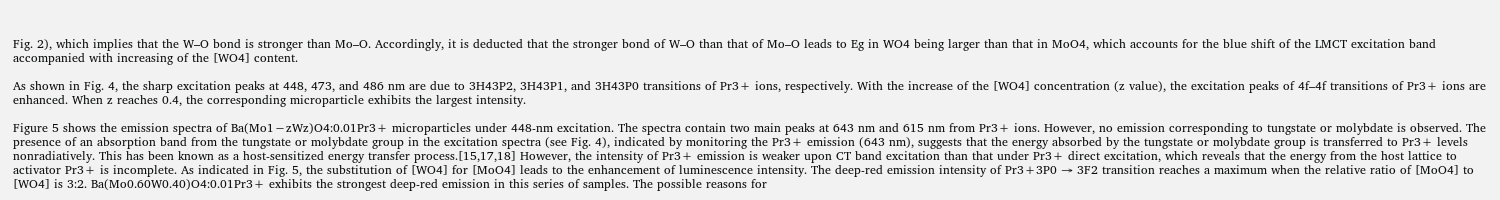Fig. 2), which implies that the W–O bond is stronger than Mo–O. Accordingly, it is deducted that the stronger bond of W–O than that of Mo–O leads to Eg in WO4 being larger than that in MoO4, which accounts for the blue shift of the LMCT excitation band accompanied with increasing of the [WO4] content.

As shown in Fig. 4, the sharp excitation peaks at 448, 473, and 486 nm are due to 3H43P2, 3H43P1, and 3H43P0 transitions of Pr3+ ions, respectively. With the increase of the [WO4] concentration (z value), the excitation peaks of 4f–4f transitions of Pr3+ ions are enhanced. When z reaches 0.4, the corresponding microparticle exhibits the largest intensity.

Figure 5 shows the emission spectra of Ba(Mo1−zWz)O4:0.01Pr3+ microparticles under 448-nm excitation. The spectra contain two main peaks at 643 nm and 615 nm from Pr3+ ions. However, no emission corresponding to tungstate or molybdate is observed. The presence of an absorption band from the tungstate or molybdate group in the excitation spectra (see Fig. 4), indicated by monitoring the Pr3+ emission (643 nm), suggests that the energy absorbed by the tungstate or molybdate group is transferred to Pr3+ levels nonradiatively. This has been known as a host-sensitized energy transfer process.[15,17,18] However, the intensity of Pr3+ emission is weaker upon CT band excitation than that under Pr3+ direct excitation, which reveals that the energy from the host lattice to activator Pr3+ is incomplete. As indicated in Fig. 5, the substitution of [WO4] for [MoO4] leads to the enhancement of luminescence intensity. The deep-red emission intensity of Pr3+3P0 → 3F2 transition reaches a maximum when the relative ratio of [MoO4] to [WO4] is 3:2. Ba(Mo0.60W0.40)O4:0.01Pr3+ exhibits the strongest deep-red emission in this series of samples. The possible reasons for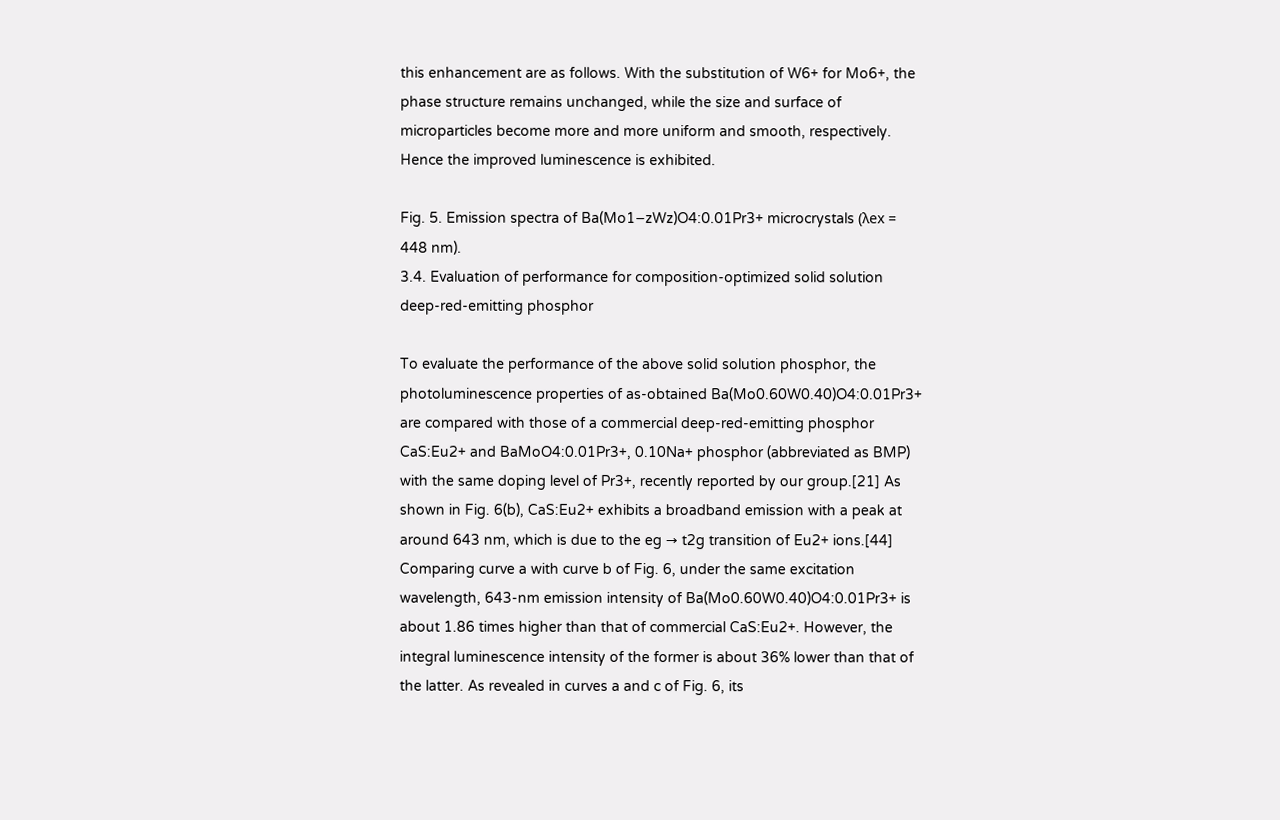this enhancement are as follows. With the substitution of W6+ for Mo6+, the phase structure remains unchanged, while the size and surface of microparticles become more and more uniform and smooth, respectively. Hence the improved luminescence is exhibited.

Fig. 5. Emission spectra of Ba(Mo1−zWz)O4:0.01Pr3+ microcrystals (λex = 448 nm).
3.4. Evaluation of performance for composition-optimized solid solution deep-red-emitting phosphor

To evaluate the performance of the above solid solution phosphor, the photoluminescence properties of as-obtained Ba(Mo0.60W0.40)O4:0.01Pr3+ are compared with those of a commercial deep-red-emitting phosphor CaS:Eu2+ and BaMoO4:0.01Pr3+, 0.10Na+ phosphor (abbreviated as BMP) with the same doping level of Pr3+, recently reported by our group.[21] As shown in Fig. 6(b), CaS:Eu2+ exhibits a broadband emission with a peak at around 643 nm, which is due to the eg → t2g transition of Eu2+ ions.[44] Comparing curve a with curve b of Fig. 6, under the same excitation wavelength, 643-nm emission intensity of Ba(Mo0.60W0.40)O4:0.01Pr3+ is about 1.86 times higher than that of commercial CaS:Eu2+. However, the integral luminescence intensity of the former is about 36% lower than that of the latter. As revealed in curves a and c of Fig. 6, its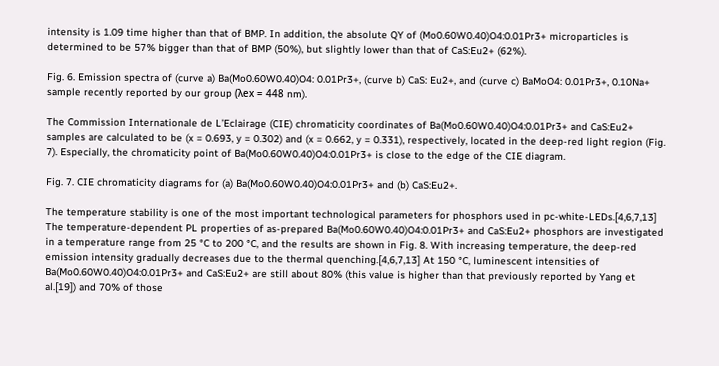intensity is 1.09 time higher than that of BMP. In addition, the absolute QY of (Mo0.60W0.40)O4:0.01Pr3+ microparticles is determined to be 57% bigger than that of BMP (50%), but slightly lower than that of CaS:Eu2+ (62%).

Fig. 6. Emission spectra of (curve a) Ba(Mo0.60W0.40)O4: 0.01Pr3+, (curve b) CaS: Eu2+, and (curve c) BaMoO4: 0.01Pr3+, 0.10Na+ sample recently reported by our group (λex = 448 nm).

The Commission Internationale de L’Eclairage (CIE) chromaticity coordinates of Ba(Mo0.60W0.40)O4:0.01Pr3+ and CaS:Eu2+ samples are calculated to be (x = 0.693, y = 0.302) and (x = 0.662, y = 0.331), respectively, located in the deep-red light region (Fig. 7). Especially, the chromaticity point of Ba(Mo0.60W0.40)O4:0.01Pr3+ is close to the edge of the CIE diagram.

Fig. 7. CIE chromaticity diagrams for (a) Ba(Mo0.60W0.40)O4:0.01Pr3+ and (b) CaS:Eu2+.

The temperature stability is one of the most important technological parameters for phosphors used in pc-white-LEDs.[4,6,7,13] The temperature-dependent PL properties of as-prepared Ba(Mo0.60W0.40)O4:0.01Pr3+ and CaS:Eu2+ phosphors are investigated in a temperature range from 25 °C to 200 °C, and the results are shown in Fig. 8. With increasing temperature, the deep-red emission intensity gradually decreases due to the thermal quenching.[4,6,7,13] At 150 °C, luminescent intensities of Ba(Mo0.60W0.40)O4:0.01Pr3+ and CaS:Eu2+ are still about 80% (this value is higher than that previously reported by Yang et al.[19]) and 70% of those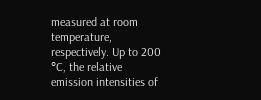measured at room temperature, respectively. Up to 200 °C, the relative emission intensities of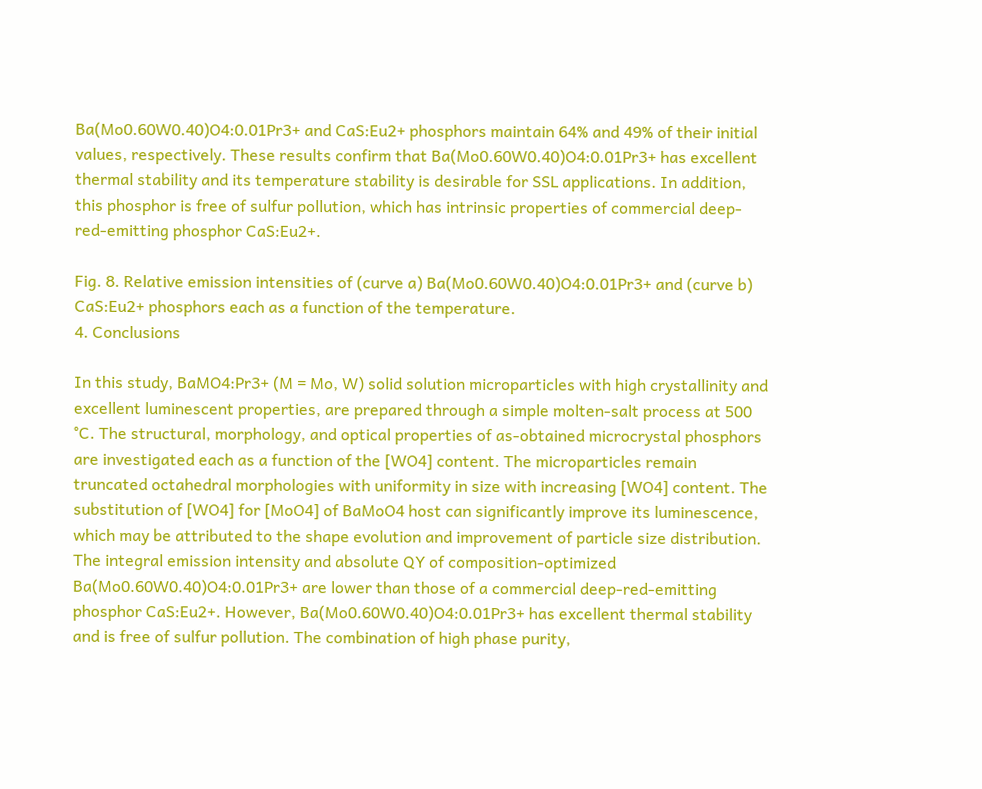Ba(Mo0.60W0.40)O4:0.01Pr3+ and CaS:Eu2+ phosphors maintain 64% and 49% of their initial values, respectively. These results confirm that Ba(Mo0.60W0.40)O4:0.01Pr3+ has excellent thermal stability and its temperature stability is desirable for SSL applications. In addition, this phosphor is free of sulfur pollution, which has intrinsic properties of commercial deep-red-emitting phosphor CaS:Eu2+.

Fig. 8. Relative emission intensities of (curve a) Ba(Mo0.60W0.40)O4:0.01Pr3+ and (curve b) CaS:Eu2+ phosphors each as a function of the temperature.
4. Conclusions

In this study, BaMO4:Pr3+ (M = Mo, W) solid solution microparticles with high crystallinity and excellent luminescent properties, are prepared through a simple molten-salt process at 500 °C. The structural, morphology, and optical properties of as-obtained microcrystal phosphors are investigated each as a function of the [WO4] content. The microparticles remain truncated octahedral morphologies with uniformity in size with increasing [WO4] content. The substitution of [WO4] for [MoO4] of BaMoO4 host can significantly improve its luminescence, which may be attributed to the shape evolution and improvement of particle size distribution. The integral emission intensity and absolute QY of composition-optimized Ba(Mo0.60W0.40)O4:0.01Pr3+ are lower than those of a commercial deep-red-emitting phosphor CaS:Eu2+. However, Ba(Mo0.60W0.40)O4:0.01Pr3+ has excellent thermal stability and is free of sulfur pollution. The combination of high phase purity,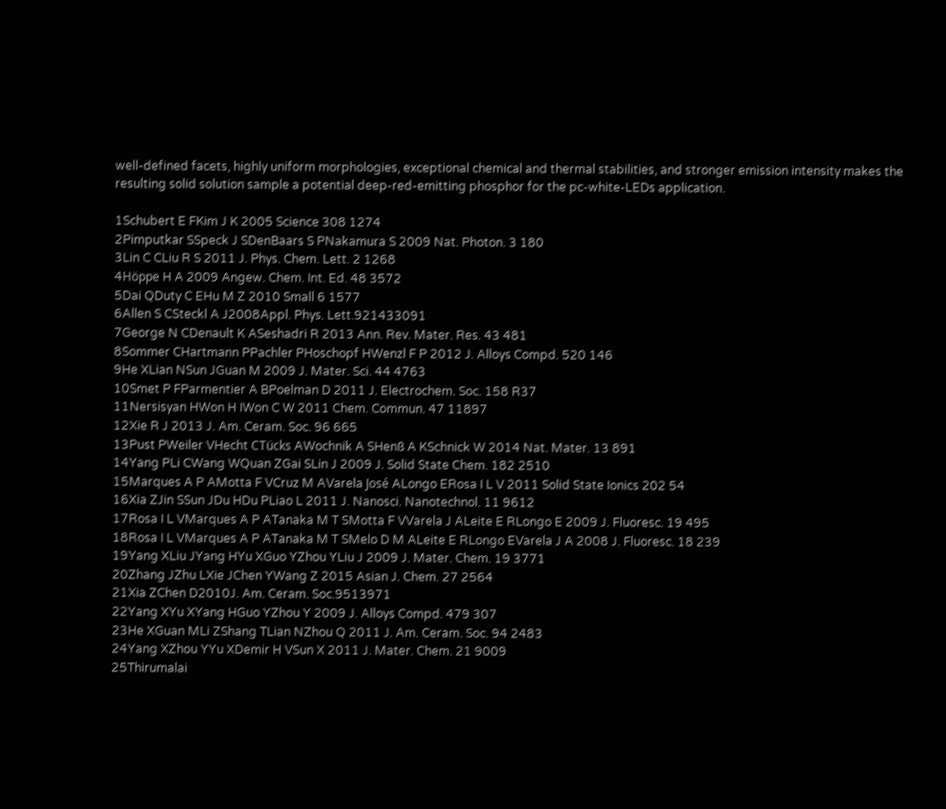well-defined facets, highly uniform morphologies, exceptional chemical and thermal stabilities, and stronger emission intensity makes the resulting solid solution sample a potential deep-red-emitting phosphor for the pc-white-LEDs application.

1Schubert E FKim J K 2005 Science 308 1274
2Pimputkar SSpeck J SDenBaars S PNakamura S 2009 Nat. Photon. 3 180
3Lin C CLiu R S 2011 J. Phys. Chem. Lett. 2 1268
4Höppe H A 2009 Angew. Chem. Int. Ed. 48 3572
5Dai QDuty C EHu M Z 2010 Small 6 1577
6Allen S CSteckl A J2008Appl. Phys. Lett.921433091
7George N CDenault K ASeshadri R 2013 Ann. Rev. Mater. Res. 43 481
8Sommer CHartmann PPachler PHoschopf HWenzl F P 2012 J. Alloys Compd. 520 146
9He XLian NSun JGuan M 2009 J. Mater. Sci. 44 4763
10Smet P FParmentier A BPoelman D 2011 J. Electrochem. Soc. 158 R37
11Nersisyan HWon H IWon C W 2011 Chem. Commun. 47 11897
12Xie R J 2013 J. Am. Ceram. Soc. 96 665
13Pust PWeiler VHecht CTücks AWochnik A SHenß A KSchnick W 2014 Nat. Mater. 13 891
14Yang PLi CWang WQuan ZGai SLin J 2009 J. Solid State Chem. 182 2510
15Marques A P AMotta F VCruz M AVarela José ALongo ERosa I L V 2011 Solid State Ionics 202 54
16Xia ZJin SSun JDu HDu PLiao L 2011 J. Nanosci. Nanotechnol. 11 9612
17Rosa I L VMarques A P ATanaka M T SMotta F VVarela J ALeite E RLongo E 2009 J. Fluoresc. 19 495
18Rosa I L VMarques A P ATanaka M T SMelo D M ALeite E RLongo EVarela J A 2008 J. Fluoresc. 18 239
19Yang XLiu JYang HYu XGuo YZhou YLiu J 2009 J. Mater. Chem. 19 3771
20Zhang JZhu LXie JChen YWang Z 2015 Asian J. Chem. 27 2564
21Xia ZChen D2010J. Am. Ceram. Soc.9513971
22Yang XYu XYang HGuo YZhou Y 2009 J. Alloys Compd. 479 307
23He XGuan MLi ZShang TLian NZhou Q 2011 J. Am. Ceram. Soc. 94 2483
24Yang XZhou YYu XDemir H VSun X 2011 J. Mater. Chem. 21 9009
25Thirumalai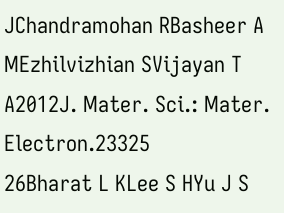JChandramohan RBasheer A MEzhilvizhian SVijayan T A2012J. Mater. Sci.: Mater. Electron.23325
26Bharat L KLee S HYu J S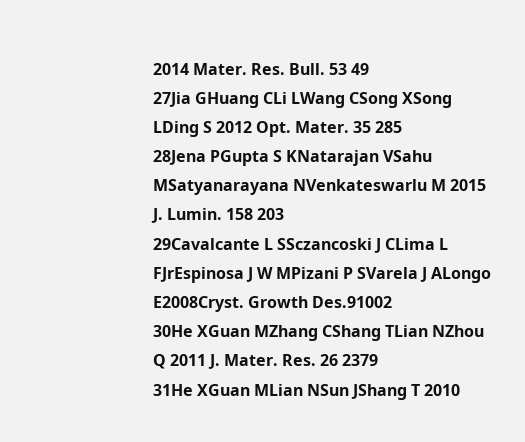2014 Mater. Res. Bull. 53 49
27Jia GHuang CLi LWang CSong XSong LDing S 2012 Opt. Mater. 35 285
28Jena PGupta S KNatarajan VSahu MSatyanarayana NVenkateswarlu M 2015 J. Lumin. 158 203
29Cavalcante L SSczancoski J CLima L FJrEspinosa J W MPizani P SVarela J ALongo E2008Cryst. Growth Des.91002
30He XGuan MZhang CShang TLian NZhou Q 2011 J. Mater. Res. 26 2379
31He XGuan MLian NSun JShang T 2010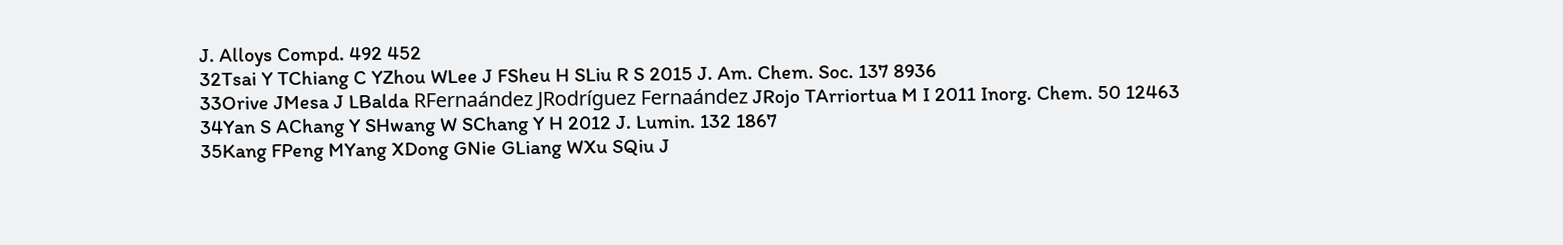J. Alloys Compd. 492 452
32Tsai Y TChiang C YZhou WLee J FSheu H SLiu R S 2015 J. Am. Chem. Soc. 137 8936
33Orive JMesa J LBalda RFernaández JRodríguez Fernaández JRojo TArriortua M I 2011 Inorg. Chem. 50 12463
34Yan S AChang Y SHwang W SChang Y H 2012 J. Lumin. 132 1867
35Kang FPeng MYang XDong GNie GLiang WXu SQiu J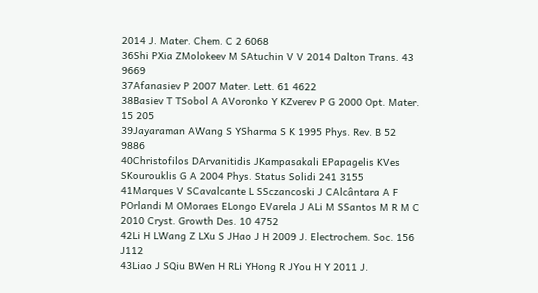2014 J. Mater. Chem. C 2 6068
36Shi PXia ZMolokeev M SAtuchin V V 2014 Dalton Trans. 43 9669
37Afanasiev P 2007 Mater. Lett. 61 4622
38Basiev T TSobol A AVoronko Y KZverev P G 2000 Opt. Mater. 15 205
39Jayaraman AWang S YSharma S K 1995 Phys. Rev. B 52 9886
40Christofilos DArvanitidis JKampasakali EPapagelis KVes SKourouklis G A 2004 Phys. Status Solidi 241 3155
41Marques V SCavalcante L SSczancoski J CAlcântara A F POrlandi M OMoraes ELongo EVarela J ALi M SSantos M R M C 2010 Cryst. Growth Des. 10 4752
42Li H LWang Z LXu S JHao J H 2009 J. Electrochem. Soc. 156 J112
43Liao J SQiu BWen H RLi YHong R JYou H Y 2011 J.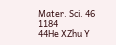Mater. Sci. 46 1184
44He XZhu Y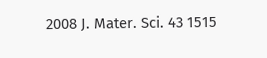2008 J. Mater. Sci. 43 1515